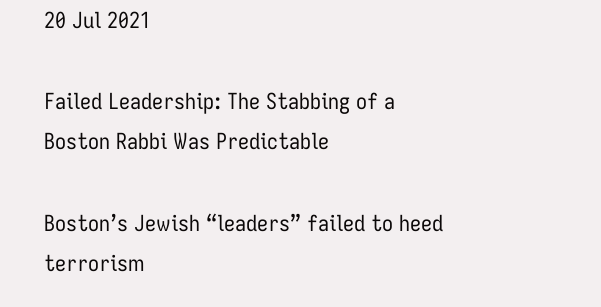20 Jul 2021

Failed Leadership: The Stabbing of a Boston Rabbi Was Predictable

Boston’s Jewish “leaders” failed to heed terrorism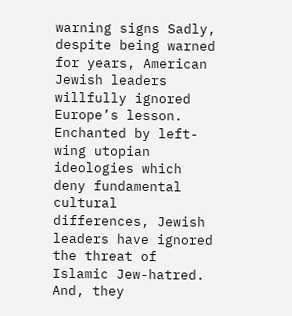warning signs Sadly, despite being warned for years, American Jewish leaders willfully ignored Europe’s lesson. Enchanted by left-wing utopian ideologies which deny fundamental cultural differences, Jewish leaders have ignored the threat of Islamic Jew-hatred. And, they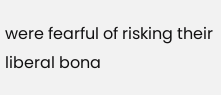were fearful of risking their liberal bona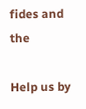fides and the

Help us by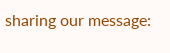sharing our message: